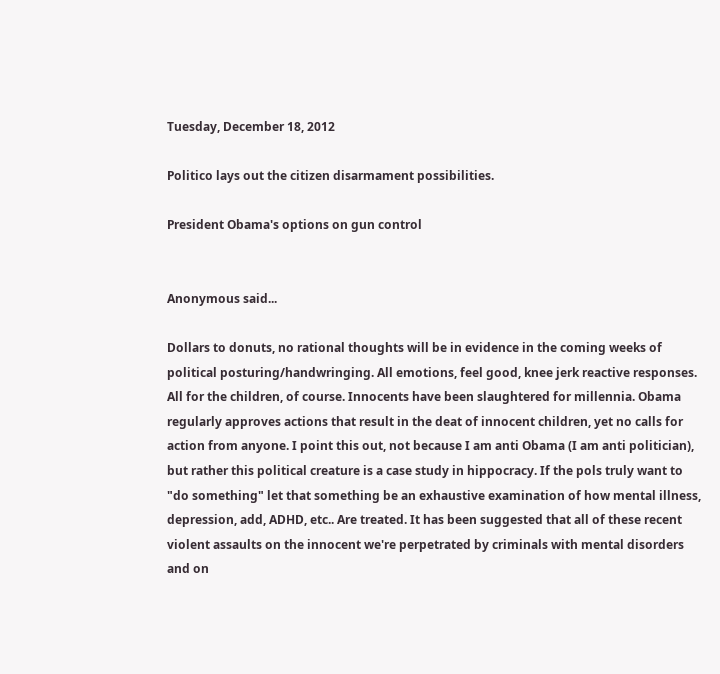Tuesday, December 18, 2012

Politico lays out the citizen disarmament possibilities.

President Obama's options on gun control


Anonymous said...

Dollars to donuts, no rational thoughts will be in evidence in the coming weeks of political posturing/handwringing. All emotions, feel good, knee jerk reactive responses. All for the children, of course. Innocents have been slaughtered for millennia. Obama regularly approves actions that result in the deat of innocent children, yet no calls for action from anyone. I point this out, not because I am anti Obama (I am anti politician), but rather this political creature is a case study in hippocracy. If the pols truly want to "do something" let that something be an exhaustive examination of how mental illness, depression, add, ADHD, etc.. Are treated. It has been suggested that all of these recent violent assaults on the innocent we're perpetrated by criminals with mental disorders and on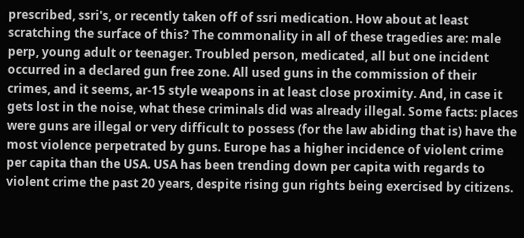prescribed, ssri's, or recently taken off of ssri medication. How about at least scratching the surface of this? The commonality in all of these tragedies are: male perp, young adult or teenager. Troubled person, medicated, all but one incident occurred in a declared gun free zone. All used guns in the commission of their crimes, and it seems, ar-15 style weapons in at least close proximity. And, in case it gets lost in the noise, what these criminals did was already illegal. Some facts: places were guns are illegal or very difficult to possess (for the law abiding that is) have the most violence perpetrated by guns. Europe has a higher incidence of violent crime per capita than the USA. USA has been trending down per capita with regards to violent crime the past 20 years, despite rising gun rights being exercised by citizens.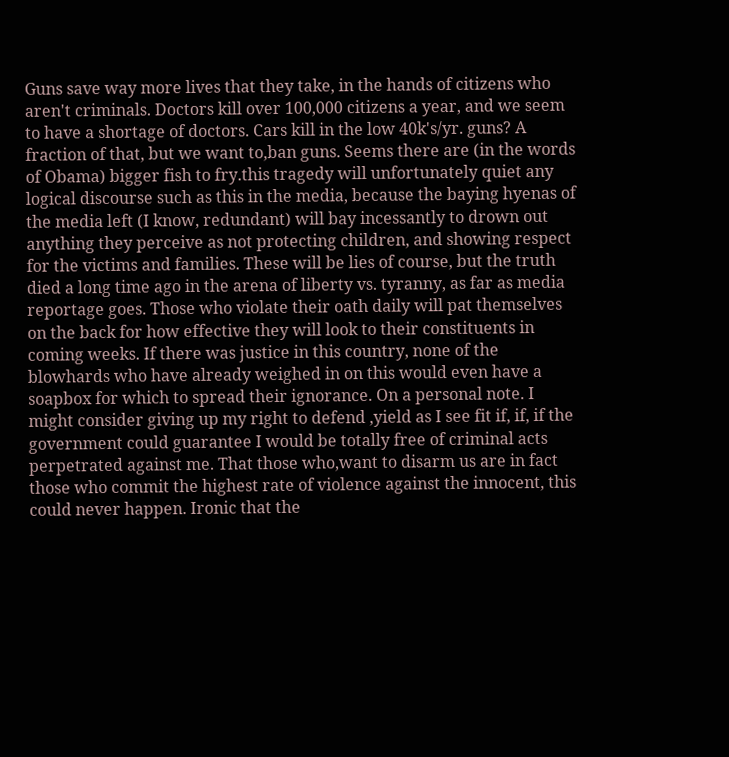Guns save way more lives that they take, in the hands of citizens who aren't criminals. Doctors kill over 100,000 citizens a year, and we seem to have a shortage of doctors. Cars kill in the low 40k's/yr. guns? A fraction of that, but we want to,ban guns. Seems there are (in the words of Obama) bigger fish to fry.this tragedy will unfortunately quiet any logical discourse such as this in the media, because the baying hyenas of the media left (I know, redundant) will bay incessantly to drown out anything they perceive as not protecting children, and showing respect for the victims and families. These will be lies of course, but the truth died a long time ago in the arena of liberty vs. tyranny, as far as media reportage goes. Those who violate their oath daily will pat themselves on the back for how effective they will look to their constituents in coming weeks. If there was justice in this country, none of the blowhards who have already weighed in on this would even have a soapbox for which to spread their ignorance. On a personal note. I might consider giving up my right to defend ,yield as I see fit if, if, if the government could guarantee I would be totally free of criminal acts perpetrated against me. That those who,want to disarm us are in fact those who commit the highest rate of violence against the innocent, this could never happen. Ironic that the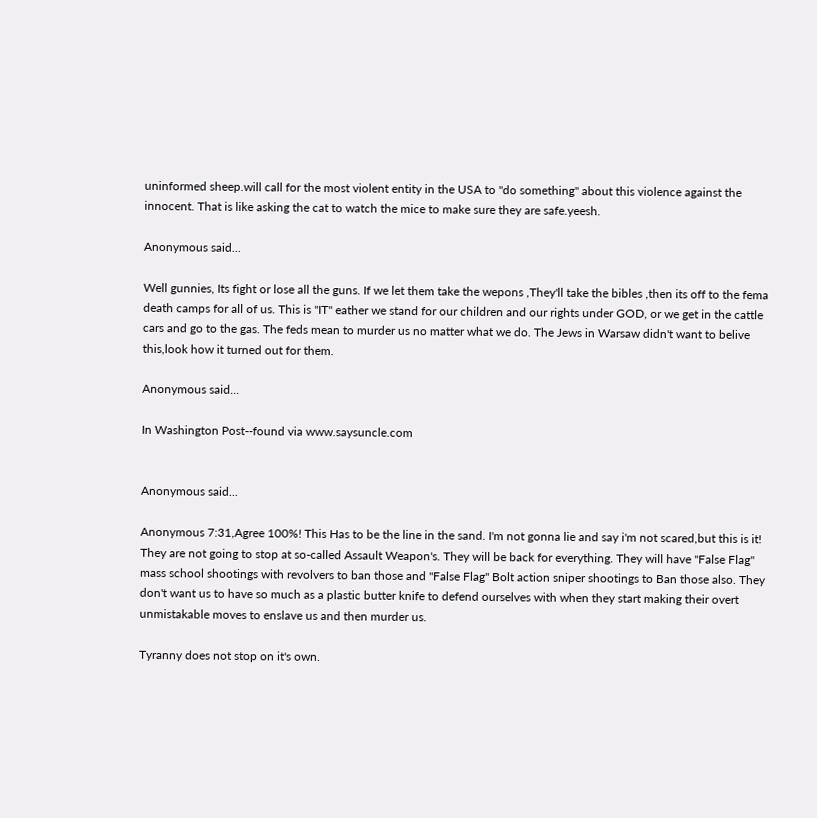uninformed sheep.will call for the most violent entity in the USA to "do something" about this violence against the innocent. That is like asking the cat to watch the mice to make sure they are safe.yeesh.

Anonymous said...

Well gunnies, Its fight or lose all the guns. If we let them take the wepons ,They'll take the bibles ,then its off to the fema death camps for all of us. This is "IT" eather we stand for our children and our rights under GOD, or we get in the cattle cars and go to the gas. The feds mean to murder us no matter what we do. The Jews in Warsaw didn't want to belive this,look how it turned out for them.

Anonymous said...

In Washington Post--found via www.saysuncle.com


Anonymous said...

Anonymous 7:31,Agree 100%! This Has to be the line in the sand. I'm not gonna lie and say i'm not scared,but this is it! They are not going to stop at so-called Assault Weapon's. They will be back for everything. They will have "False Flag" mass school shootings with revolvers to ban those and "False Flag" Bolt action sniper shootings to Ban those also. They don't want us to have so much as a plastic butter knife to defend ourselves with when they start making their overt unmistakable moves to enslave us and then murder us.

Tyranny does not stop on it's own.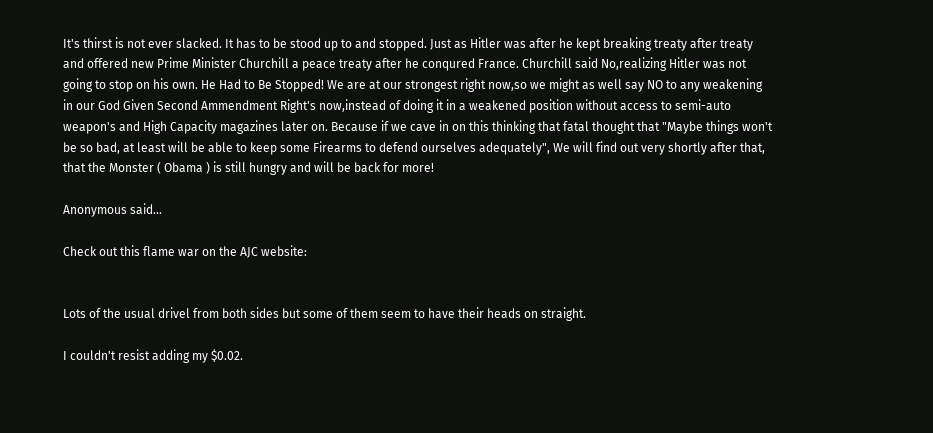It's thirst is not ever slacked. It has to be stood up to and stopped. Just as Hitler was after he kept breaking treaty after treaty and offered new Prime Minister Churchill a peace treaty after he conqured France. Churchill said No,realizing Hitler was not going to stop on his own. He Had to Be Stopped! We are at our strongest right now,so we might as well say NO to any weakening in our God Given Second Ammendment Right's now,instead of doing it in a weakened position without access to semi-auto weapon's and High Capacity magazines later on. Because if we cave in on this thinking that fatal thought that "Maybe things won't be so bad, at least will be able to keep some Firearms to defend ourselves adequately", We will find out very shortly after that, that the Monster ( Obama ) is still hungry and will be back for more!

Anonymous said...

Check out this flame war on the AJC website:


Lots of the usual drivel from both sides but some of them seem to have their heads on straight.

I couldn't resist adding my $0.02.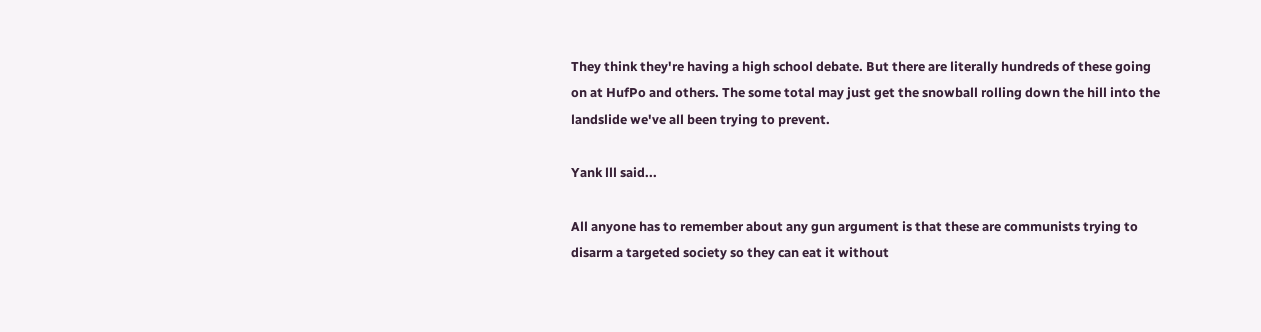They think they're having a high school debate. But there are literally hundreds of these going on at HufPo and others. The some total may just get the snowball rolling down the hill into the landslide we've all been trying to prevent.

Yank lll said...

All anyone has to remember about any gun argument is that these are communists trying to disarm a targeted society so they can eat it without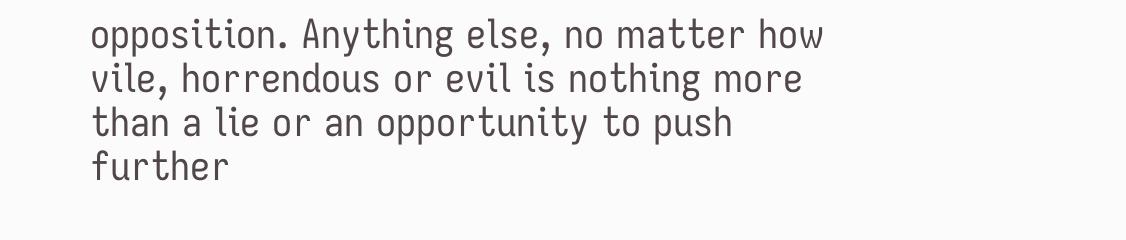opposition. Anything else, no matter how vile, horrendous or evil is nothing more than a lie or an opportunity to push further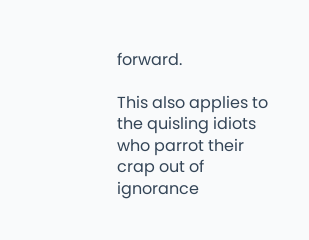forward.

This also applies to the quisling idiots who parrot their crap out of ignorance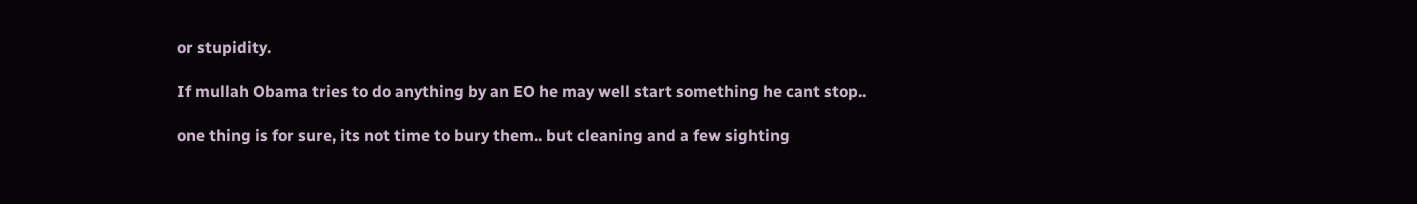or stupidity.

If mullah Obama tries to do anything by an EO he may well start something he cant stop..

one thing is for sure, its not time to bury them.. but cleaning and a few sighting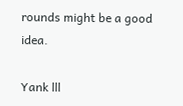rounds might be a good idea.

Yank lll